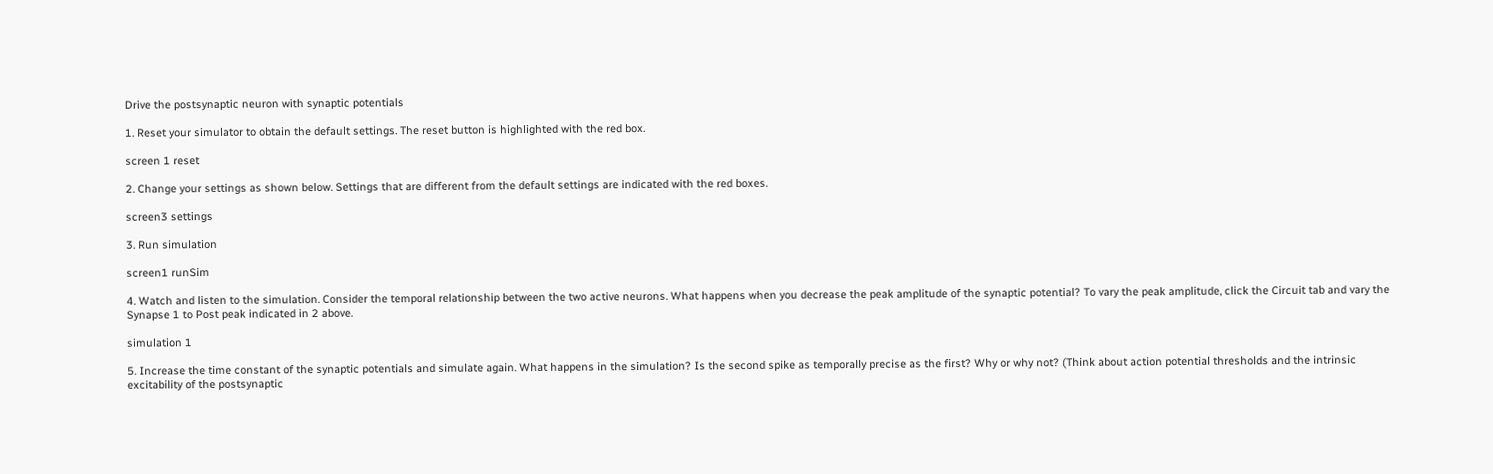Drive the postsynaptic neuron with synaptic potentials

1. Reset your simulator to obtain the default settings. The reset button is highlighted with the red box.

screen 1 reset

2. Change your settings as shown below. Settings that are different from the default settings are indicated with the red boxes.

screen3 settings

3. Run simulation

screen1 runSim

4. Watch and listen to the simulation. Consider the temporal relationship between the two active neurons. What happens when you decrease the peak amplitude of the synaptic potential? To vary the peak amplitude, click the Circuit tab and vary the Synapse 1 to Post peak indicated in 2 above.

simulation 1

5. Increase the time constant of the synaptic potentials and simulate again. What happens in the simulation? Is the second spike as temporally precise as the first? Why or why not? (Think about action potential thresholds and the intrinsic excitability of the postsynaptic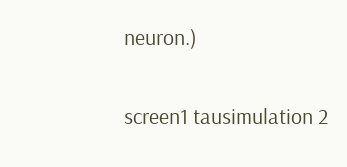neuron.)

screen1 tausimulation 2